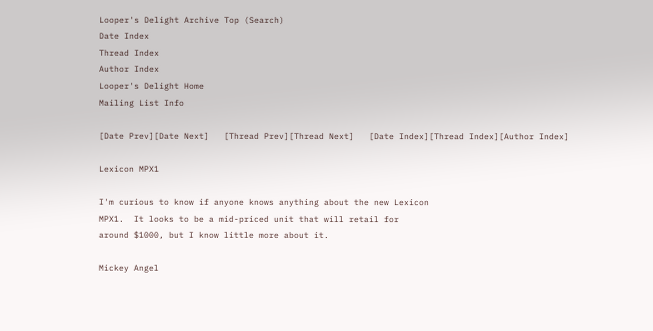Looper's Delight Archive Top (Search)
Date Index
Thread Index
Author Index
Looper's Delight Home
Mailing List Info

[Date Prev][Date Next]   [Thread Prev][Thread Next]   [Date Index][Thread Index][Author Index]

Lexicon MPX1

I'm curious to know if anyone knows anything about the new Lexicon
MPX1.  It looks to be a mid-priced unit that will retail for
around $1000, but I know little more about it.

Mickey Angel